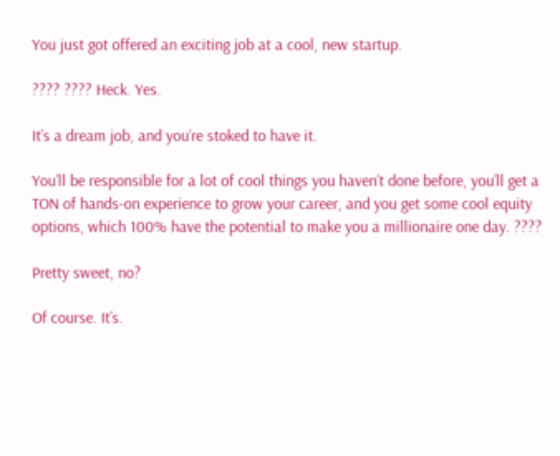You just got offered an exciting job at a cool, new startup.

???? ???? Heck. Yes.

It’s a dream job, and you’re stoked to have it.

You’ll be responsible for a lot of cool things you haven’t done before, you’ll get a TON of hands-on experience to grow your career, and you get some cool equity options, which 100% have the potential to make you a millionaire one day. ????

Pretty sweet, no?

Of course. It’s.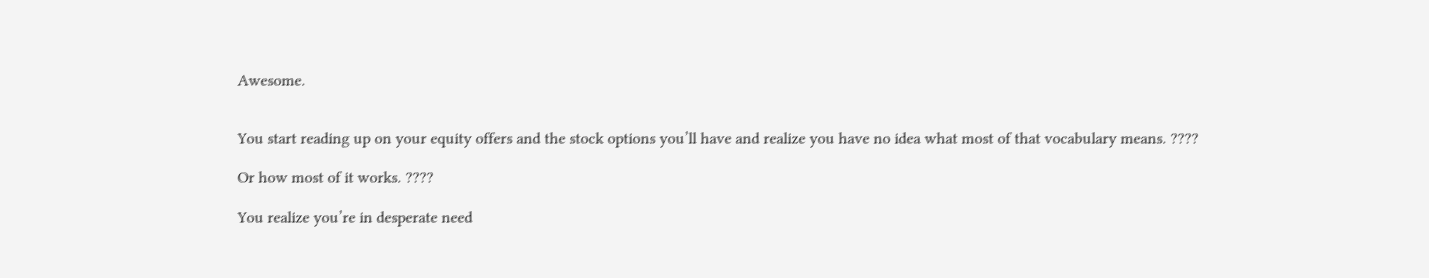Awesome.


You start reading up on your equity offers and the stock options you’ll have and realize you have no idea what most of that vocabulary means. ????

Or how most of it works. ????

You realize you’re in desperate need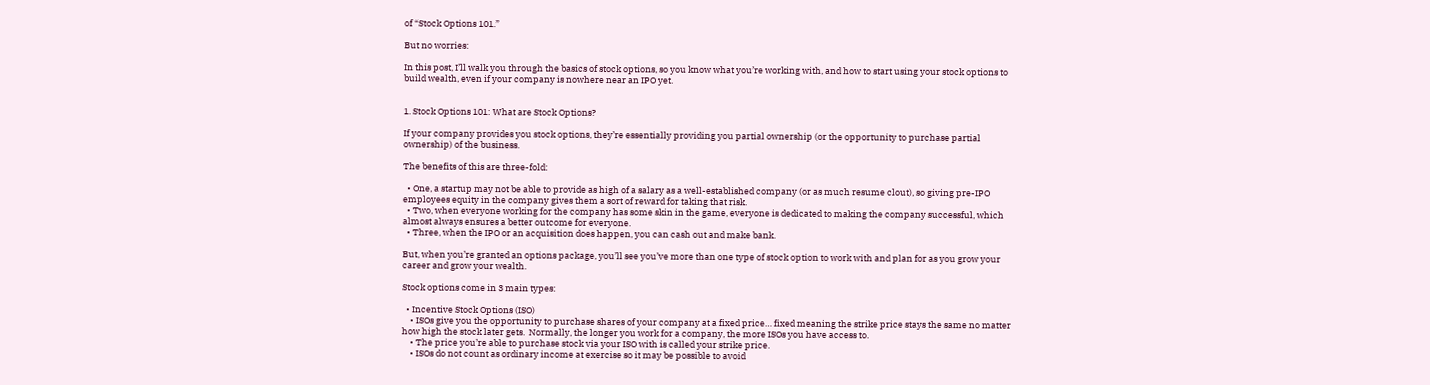of “Stock Options 101.”

But no worries:

In this post, I’ll walk you through the basics of stock options, so you know what you’re working with, and how to start using your stock options to build wealth, even if your company is nowhere near an IPO yet.


1. Stock Options 101: What are Stock Options?

If your company provides you stock options, they’re essentially providing you partial ownership (or the opportunity to purchase partial ownership) of the business.

The benefits of this are three-fold:

  • One, a startup may not be able to provide as high of a salary as a well-established company (or as much resume clout), so giving pre-IPO employees equity in the company gives them a sort of reward for taking that risk.
  • Two, when everyone working for the company has some skin in the game, everyone is dedicated to making the company successful, which almost always ensures a better outcome for everyone.
  • Three, when the IPO or an acquisition does happen, you can cash out and make bank.

But, when you’re granted an options package, you’ll see you’ve more than one type of stock option to work with and plan for as you grow your career and grow your wealth.

Stock options come in 3 main types:

  • Incentive Stock Options (ISO)
    • ISOs give you the opportunity to purchase shares of your company at a fixed price… fixed meaning the strike price stays the same no matter how high the stock later gets.  Normally, the longer you work for a company, the more ISOs you have access to.
    • The price you’re able to purchase stock via your ISO with is called your strike price.
    • ISOs do not count as ordinary income at exercise so it may be possible to avoid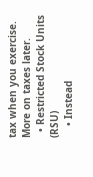tax when you exercise. More on taxes later.
  • Restricted Stock Units (RSU)
    • Instead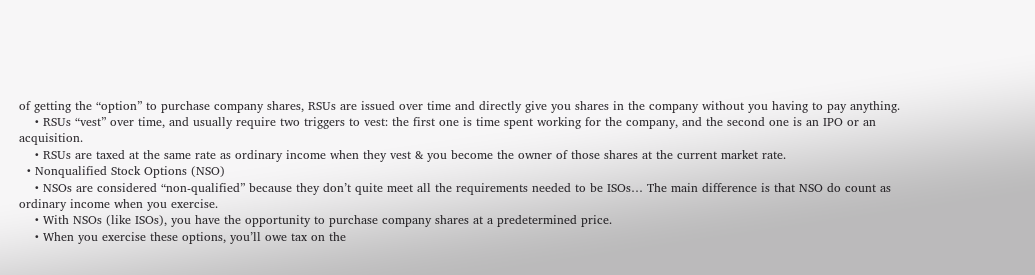of getting the “option” to purchase company shares, RSUs are issued over time and directly give you shares in the company without you having to pay anything.
    • RSUs “vest” over time, and usually require two triggers to vest: the first one is time spent working for the company, and the second one is an IPO or an acquisition.
    • RSUs are taxed at the same rate as ordinary income when they vest & you become the owner of those shares at the current market rate.
  • Nonqualified Stock Options (NSO)
    • NSOs are considered “non-qualified” because they don’t quite meet all the requirements needed to be ISOs… The main difference is that NSO do count as ordinary income when you exercise.
    • With NSOs (like ISOs), you have the opportunity to purchase company shares at a predetermined price.
    • When you exercise these options, you’ll owe tax on the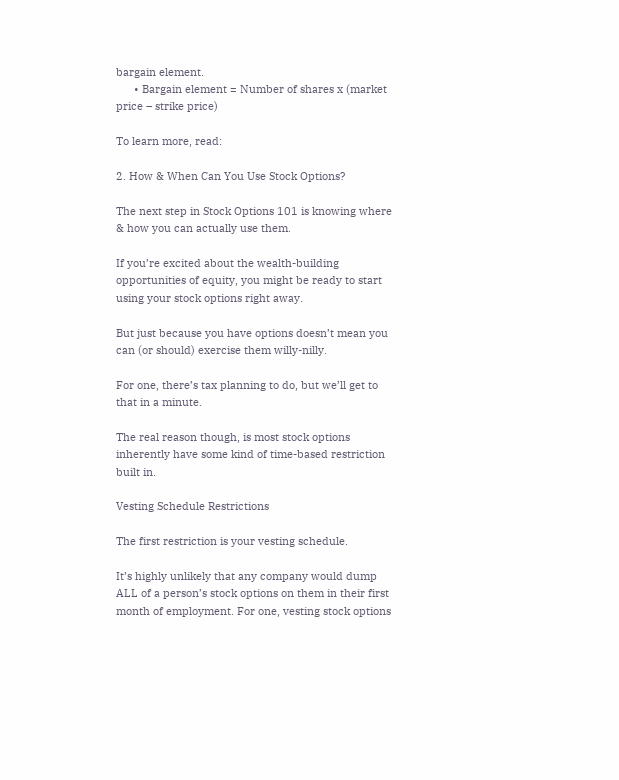bargain element.
      • Bargain element = Number of shares x (market price – strike price)

To learn more, read:

2. How & When Can You Use Stock Options?

The next step in Stock Options 101 is knowing where & how you can actually use them.

If you’re excited about the wealth-building opportunities of equity, you might be ready to start using your stock options right away.

But just because you have options doesn’t mean you can (or should) exercise them willy-nilly.

For one, there’s tax planning to do, but we’ll get to that in a minute.

The real reason though, is most stock options inherently have some kind of time-based restriction built in.

Vesting Schedule Restrictions

The first restriction is your vesting schedule.

It’s highly unlikely that any company would dump ALL of a person’s stock options on them in their first month of employment. For one, vesting stock options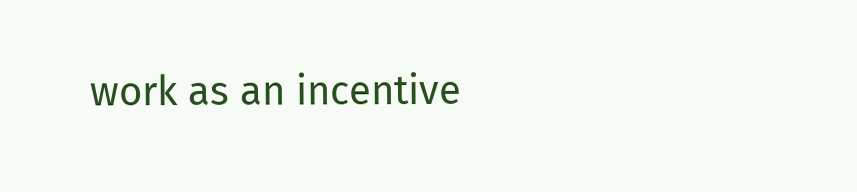work as an incentive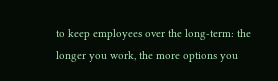to keep employees over the long-term: the longer you work, the more options you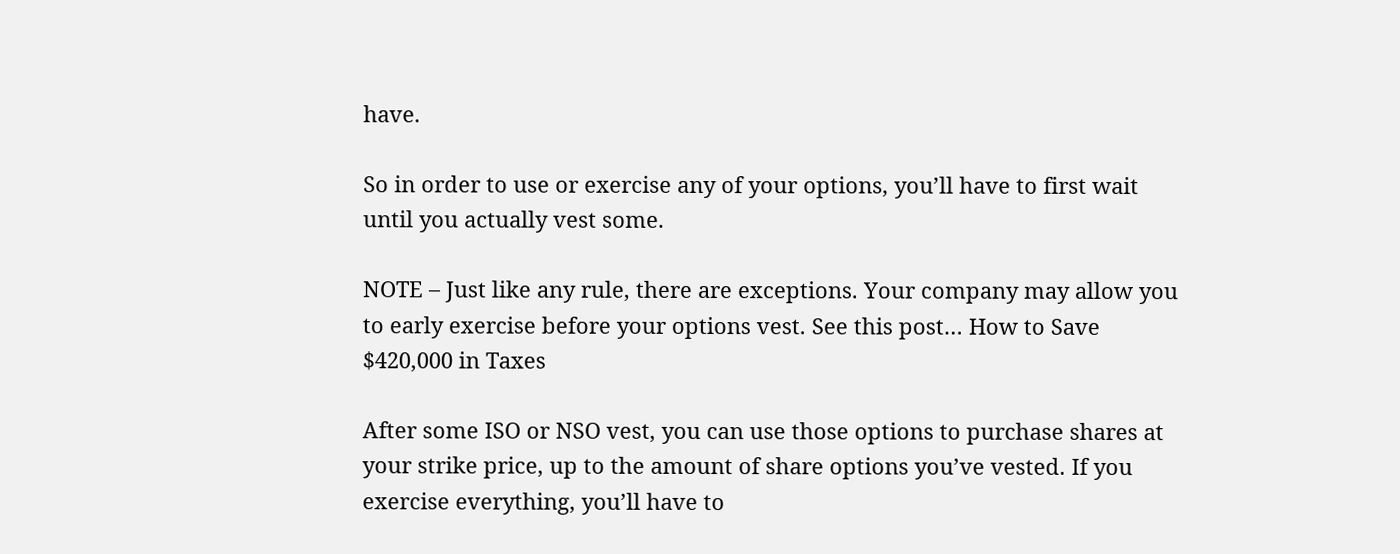have.

So in order to use or exercise any of your options, you’ll have to first wait until you actually vest some.

NOTE – Just like any rule, there are exceptions. Your company may allow you to early exercise before your options vest. See this post… How to Save $420,000 in Taxes

After some ISO or NSO vest, you can use those options to purchase shares at your strike price, up to the amount of share options you’ve vested. If you exercise everything, you’ll have to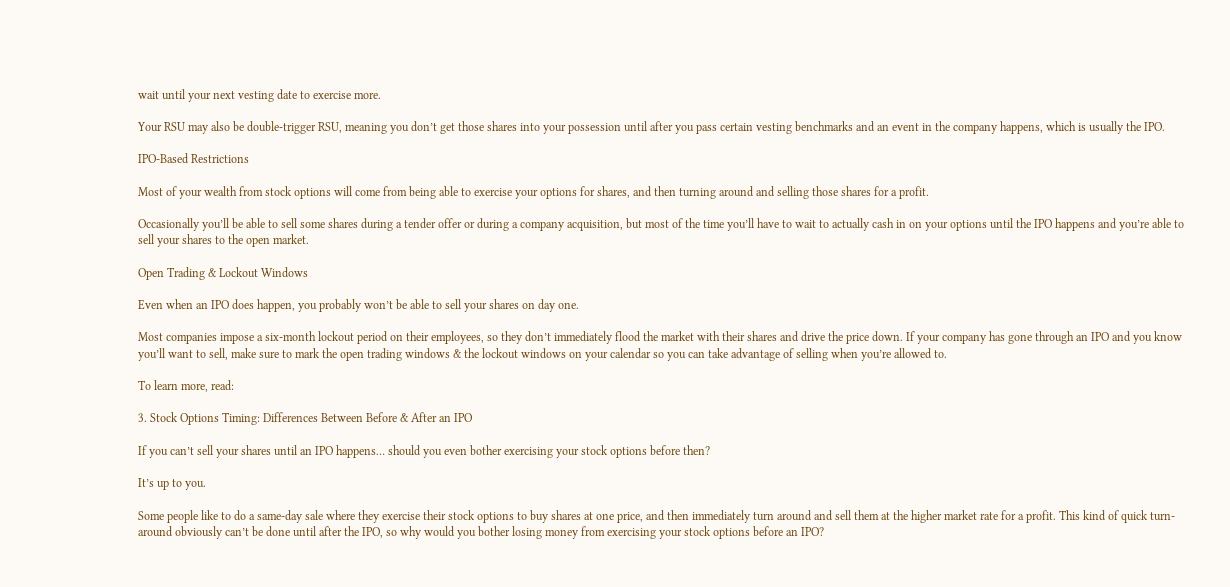wait until your next vesting date to exercise more.

Your RSU may also be double-trigger RSU, meaning you don’t get those shares into your possession until after you pass certain vesting benchmarks and an event in the company happens, which is usually the IPO.

IPO-Based Restrictions

Most of your wealth from stock options will come from being able to exercise your options for shares, and then turning around and selling those shares for a profit.

Occasionally you’ll be able to sell some shares during a tender offer or during a company acquisition, but most of the time you’ll have to wait to actually cash in on your options until the IPO happens and you’re able to sell your shares to the open market.

Open Trading & Lockout Windows

Even when an IPO does happen, you probably won’t be able to sell your shares on day one.

Most companies impose a six-month lockout period on their employees, so they don’t immediately flood the market with their shares and drive the price down. If your company has gone through an IPO and you know you’ll want to sell, make sure to mark the open trading windows & the lockout windows on your calendar so you can take advantage of selling when you’re allowed to.

To learn more, read:

3. Stock Options Timing: Differences Between Before & After an IPO

If you can’t sell your shares until an IPO happens… should you even bother exercising your stock options before then?

It’s up to you.

Some people like to do a same-day sale where they exercise their stock options to buy shares at one price, and then immediately turn around and sell them at the higher market rate for a profit. This kind of quick turn-around obviously can’t be done until after the IPO, so why would you bother losing money from exercising your stock options before an IPO?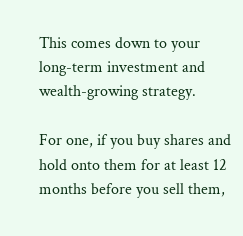This comes down to your long-term investment and wealth-growing strategy.

For one, if you buy shares and hold onto them for at least 12 months before you sell them,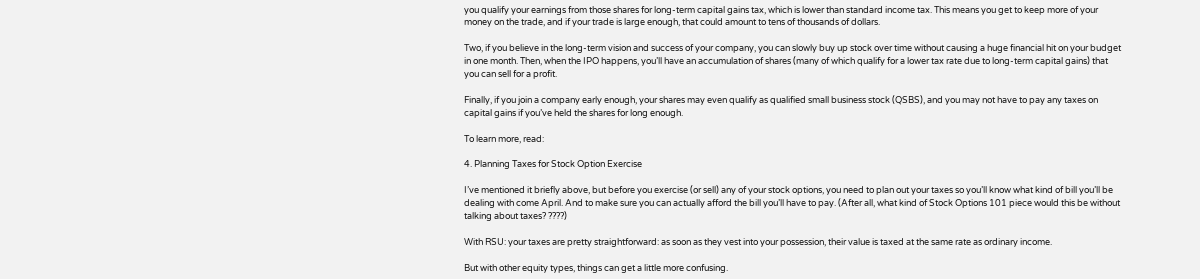you qualify your earnings from those shares for long-term capital gains tax, which is lower than standard income tax. This means you get to keep more of your money on the trade, and if your trade is large enough, that could amount to tens of thousands of dollars.

Two, if you believe in the long-term vision and success of your company, you can slowly buy up stock over time without causing a huge financial hit on your budget in one month. Then, when the IPO happens, you’ll have an accumulation of shares (many of which qualify for a lower tax rate due to long-term capital gains) that you can sell for a profit.

Finally, if you join a company early enough, your shares may even qualify as qualified small business stock (QSBS), and you may not have to pay any taxes on capital gains if you’ve held the shares for long enough.

To learn more, read:

4. Planning Taxes for Stock Option Exercise

I’ve mentioned it briefly above, but before you exercise (or sell) any of your stock options, you need to plan out your taxes so you’ll know what kind of bill you’ll be dealing with come April. And to make sure you can actually afford the bill you’ll have to pay. (After all, what kind of Stock Options 101 piece would this be without talking about taxes? ????)

With RSU: your taxes are pretty straightforward: as soon as they vest into your possession, their value is taxed at the same rate as ordinary income.

But with other equity types, things can get a little more confusing.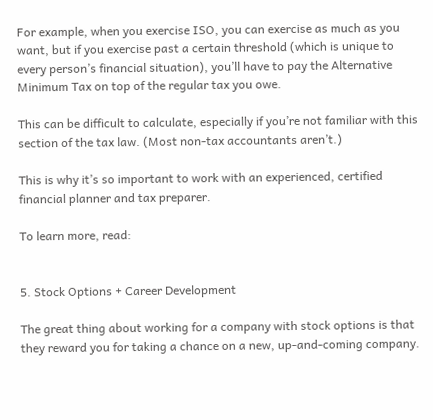For example, when you exercise ISO, you can exercise as much as you want, but if you exercise past a certain threshold (which is unique to every person’s financial situation), you’ll have to pay the Alternative Minimum Tax on top of the regular tax you owe.

This can be difficult to calculate, especially if you’re not familiar with this section of the tax law. (Most non-tax accountants aren’t.)

This is why it’s so important to work with an experienced, certified financial planner and tax preparer.

To learn more, read:


5. Stock Options + Career Development

The great thing about working for a company with stock options is that they reward you for taking a chance on a new, up-and-coming company.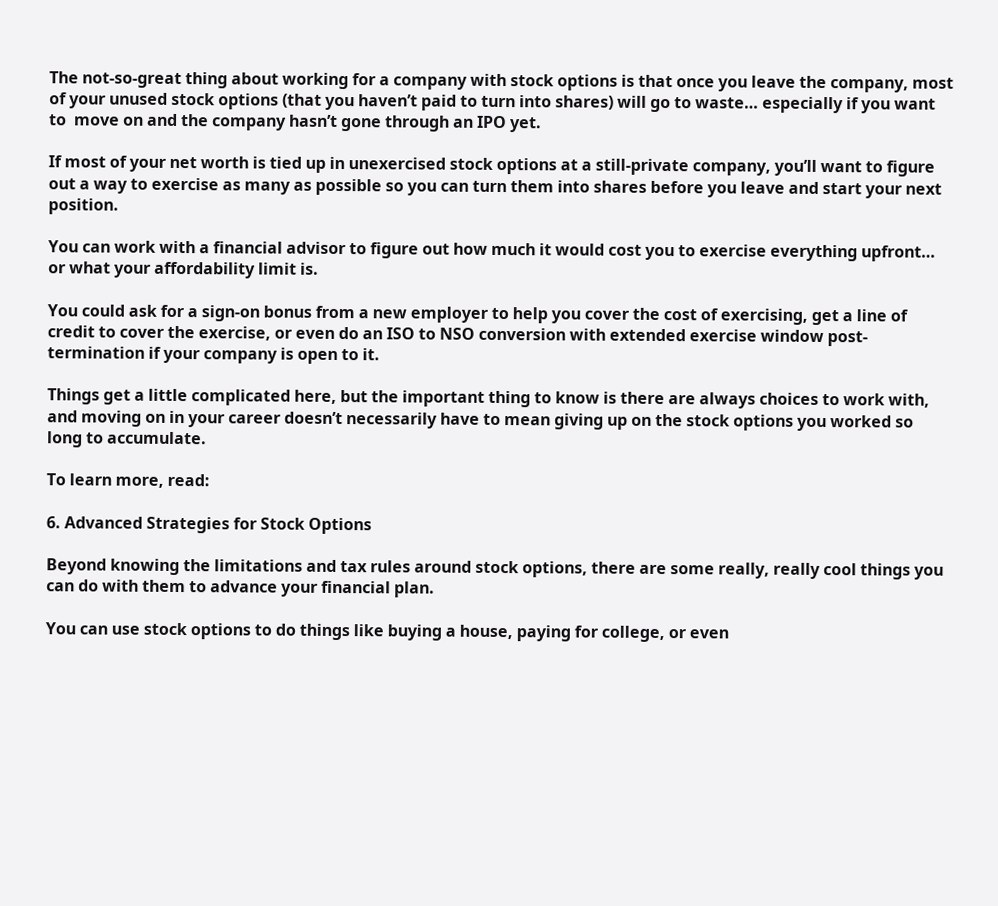The not-so-great thing about working for a company with stock options is that once you leave the company, most of your unused stock options (that you haven’t paid to turn into shares) will go to waste… especially if you want to  move on and the company hasn’t gone through an IPO yet.

If most of your net worth is tied up in unexercised stock options at a still-private company, you’ll want to figure out a way to exercise as many as possible so you can turn them into shares before you leave and start your next position.

You can work with a financial advisor to figure out how much it would cost you to exercise everything upfront… or what your affordability limit is.

You could ask for a sign-on bonus from a new employer to help you cover the cost of exercising, get a line of credit to cover the exercise, or even do an ISO to NSO conversion with extended exercise window post-termination if your company is open to it.

Things get a little complicated here, but the important thing to know is there are always choices to work with, and moving on in your career doesn’t necessarily have to mean giving up on the stock options you worked so long to accumulate.

To learn more, read:

6. Advanced Strategies for Stock Options

Beyond knowing the limitations and tax rules around stock options, there are some really, really cool things you can do with them to advance your financial plan.

You can use stock options to do things like buying a house, paying for college, or even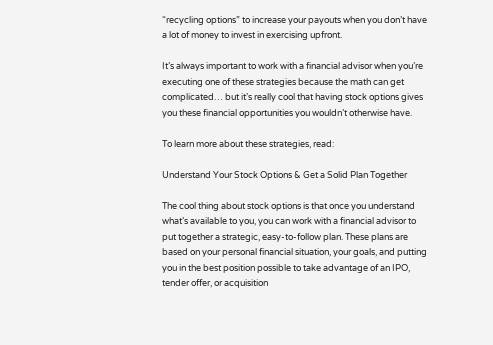“recycling options” to increase your payouts when you don’t have a lot of money to invest in exercising upfront.

It’s always important to work with a financial advisor when you’re executing one of these strategies because the math can get complicated… but it’s really cool that having stock options gives you these financial opportunities you wouldn’t otherwise have.

To learn more about these strategies, read:

Understand Your Stock Options & Get a Solid Plan Together

The cool thing about stock options is that once you understand what’s available to you, you can work with a financial advisor to put together a strategic, easy-to-follow plan. These plans are based on your personal financial situation, your goals, and putting you in the best position possible to take advantage of an IPO, tender offer, or acquisition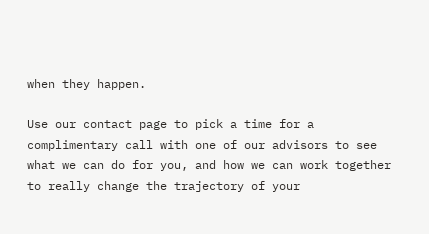when they happen.

Use our contact page to pick a time for a complimentary call with one of our advisors to see what we can do for you, and how we can work together to really change the trajectory of your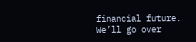financial future. We’ll go over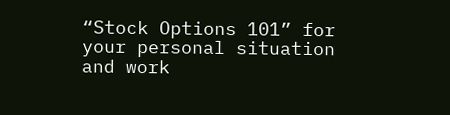“Stock Options 101” for your personal situation and work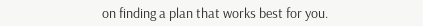on finding a plan that works best for you.